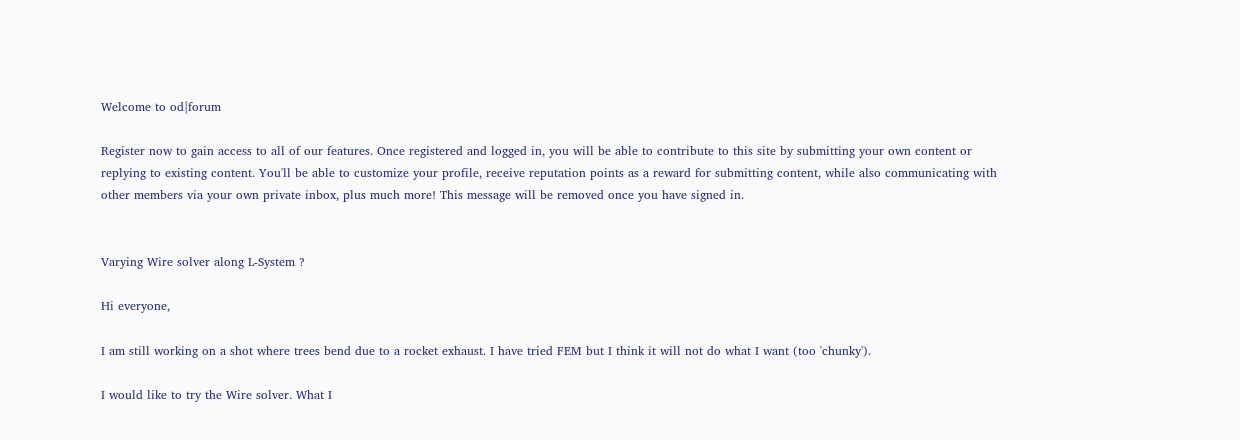Welcome to od|forum

Register now to gain access to all of our features. Once registered and logged in, you will be able to contribute to this site by submitting your own content or replying to existing content. You'll be able to customize your profile, receive reputation points as a reward for submitting content, while also communicating with other members via your own private inbox, plus much more! This message will be removed once you have signed in.


Varying Wire solver along L-System ?

Hi everyone,

I am still working on a shot where trees bend due to a rocket exhaust. I have tried FEM but I think it will not do what I want (too 'chunky').

I would like to try the Wire solver. What I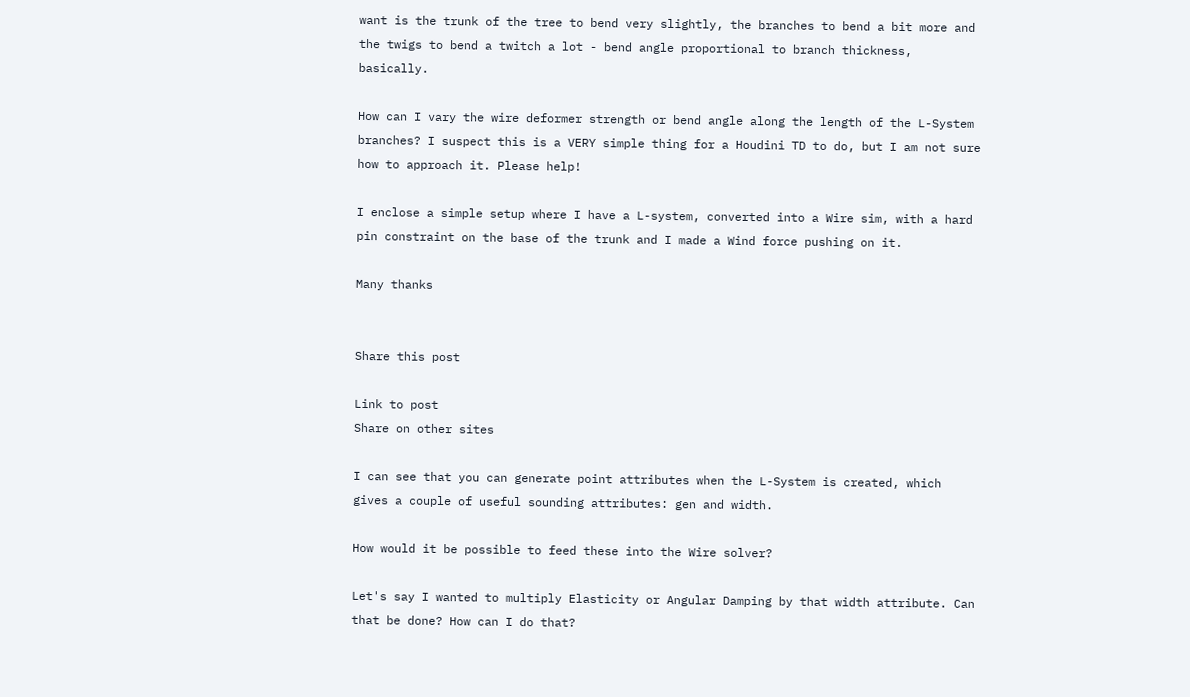want is the trunk of the tree to bend very slightly, the branches to bend a bit more and the twigs to bend a twitch a lot - bend angle proportional to branch thickness, basically.

How can I vary the wire deformer strength or bend angle along the length of the L-System branches? I suspect this is a VERY simple thing for a Houdini TD to do, but I am not sure how to approach it. Please help!

I enclose a simple setup where I have a L-system, converted into a Wire sim, with a hard pin constraint on the base of the trunk and I made a Wind force pushing on it.

Many thanks


Share this post

Link to post
Share on other sites

I can see that you can generate point attributes when the L-System is created, which gives a couple of useful sounding attributes: gen and width.

How would it be possible to feed these into the Wire solver?

Let's say I wanted to multiply Elasticity or Angular Damping by that width attribute. Can that be done? How can I do that?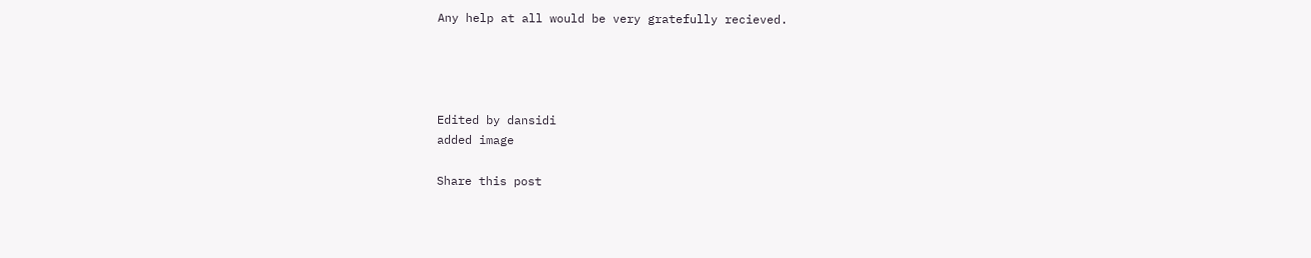Any help at all would be very gratefully recieved.




Edited by dansidi
added image

Share this post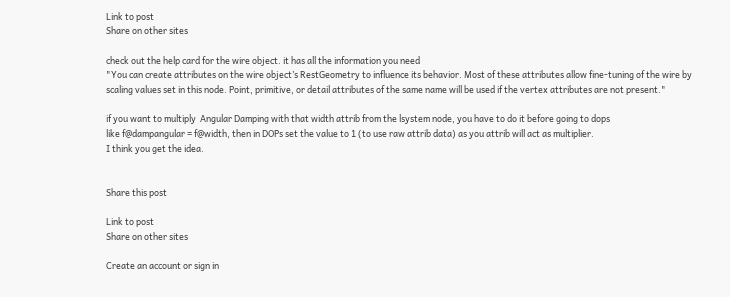Link to post
Share on other sites

check out the help card for the wire object. it has all the information you need
"You can create attributes on the wire object’s RestGeometry to influence its behavior. Most of these attributes allow fine-tuning of the wire by scaling values set in this node. Point, primitive, or detail attributes of the same name will be used if the vertex attributes are not present."

if you want to multiply  Angular Damping with that width attrib from the lsystem node, you have to do it before going to dops
like f@dampangular = f@width, then in DOPs set the value to 1 (to use raw attrib data) as you attrib will act as multiplier.
I think you get the idea.


Share this post

Link to post
Share on other sites

Create an account or sign in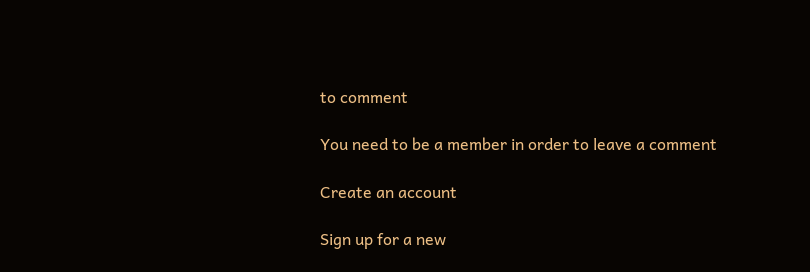to comment

You need to be a member in order to leave a comment

Create an account

Sign up for a new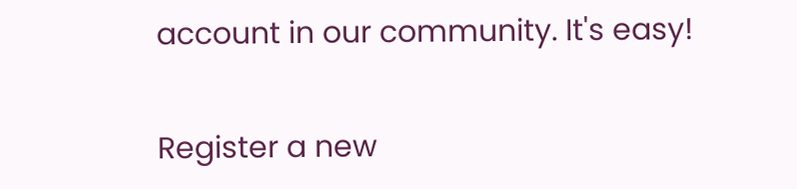account in our community. It's easy!

Register a new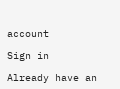account

Sign in

Already have an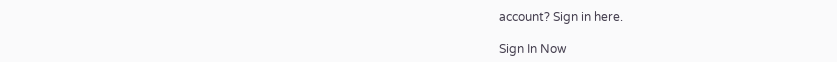account? Sign in here.

Sign In Now